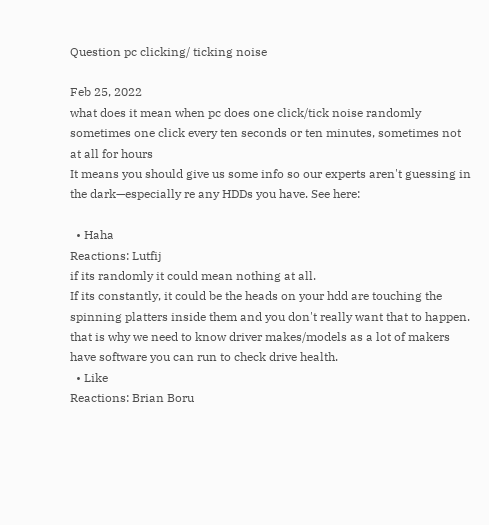Question pc clicking/ ticking noise

Feb 25, 2022
what does it mean when pc does one click/tick noise randomly
sometimes one click every ten seconds or ten minutes, sometimes not at all for hours
It means you should give us some info so our experts aren't guessing in the dark—especially re any HDDs you have. See here:

  • Haha
Reactions: Lutfij
if its randomly it could mean nothing at all.
If its constantly, it could be the heads on your hdd are touching the spinning platters inside them and you don't really want that to happen.
that is why we need to know driver makes/models as a lot of makers have software you can run to check drive health.
  • Like
Reactions: Brian Boru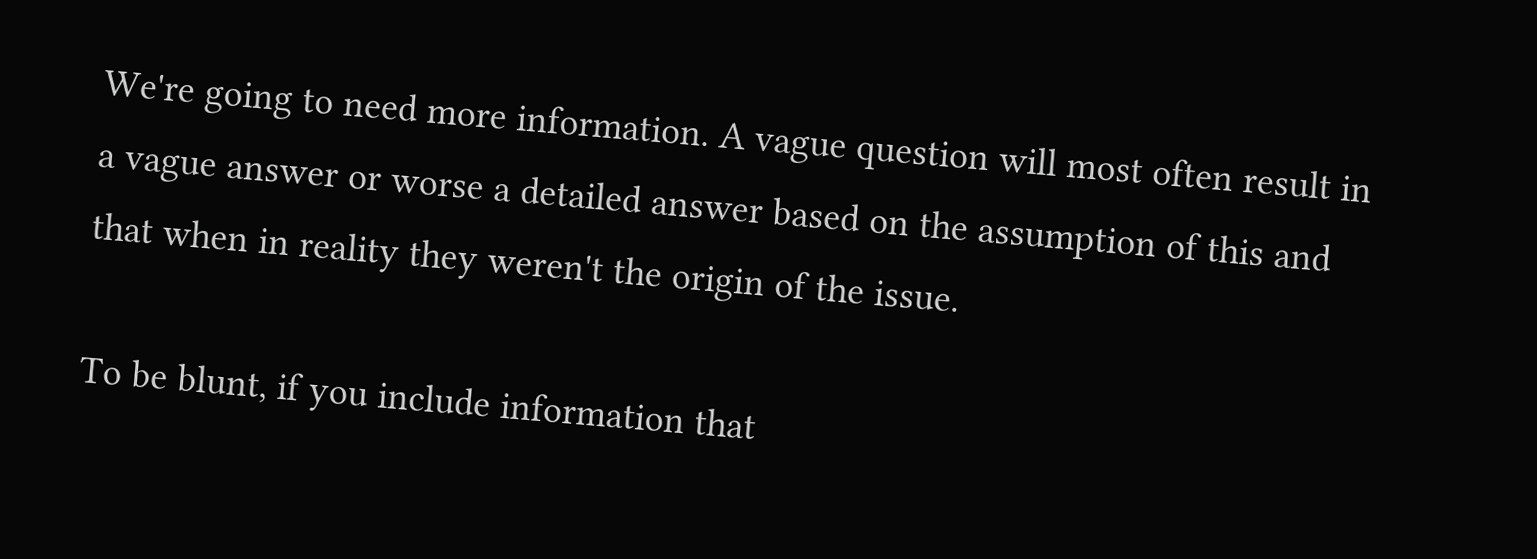We're going to need more information. A vague question will most often result in a vague answer or worse a detailed answer based on the assumption of this and that when in reality they weren't the origin of the issue.

To be blunt, if you include information that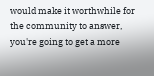would make it worthwhile for the community to answer, you're going to get a more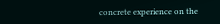concrete experience on the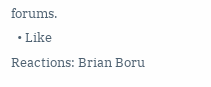forums.
  • Like
Reactions: Brian Boru